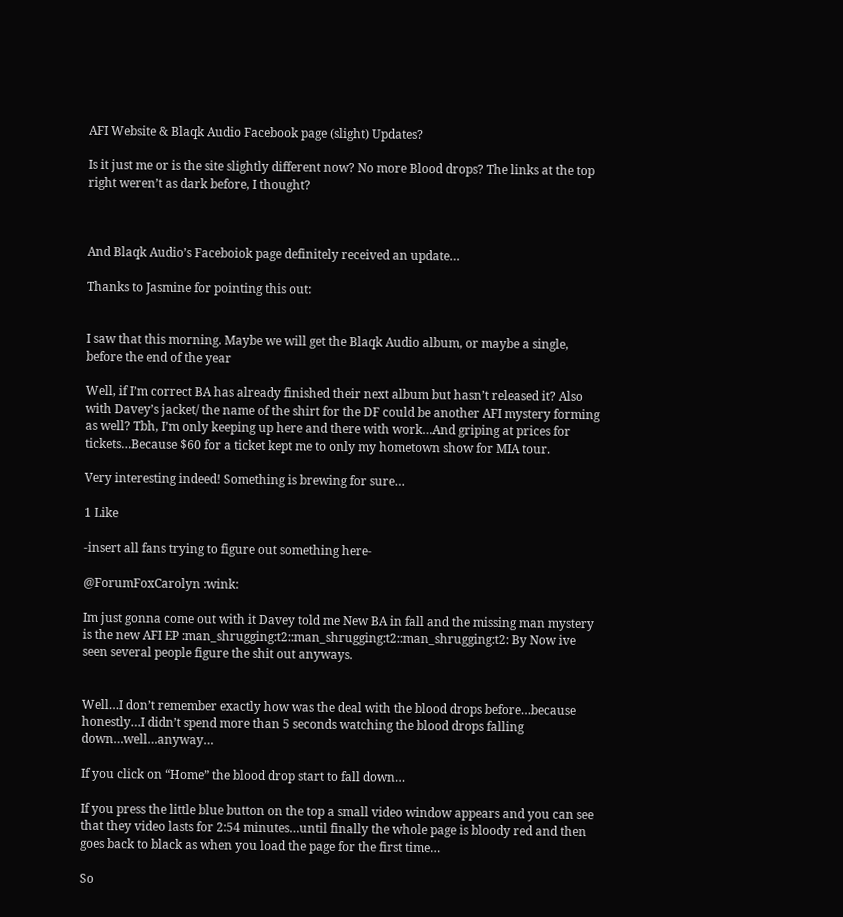AFI Website & Blaqk Audio Facebook page (slight) Updates?

Is it just me or is the site slightly different now? No more Blood drops? The links at the top right weren’t as dark before, I thought?



And Blaqk Audio’s Faceboiok page definitely received an update…

Thanks to Jasmine for pointing this out:


I saw that this morning. Maybe we will get the Blaqk Audio album, or maybe a single, before the end of the year

Well, if I’m correct BA has already finished their next album but hasn’t released it? Also with Davey’s jacket/ the name of the shirt for the DF could be another AFI mystery forming as well? Tbh, I’m only keeping up here and there with work…And griping at prices for tickets…Because $60 for a ticket kept me to only my hometown show for MIA tour.

Very interesting indeed! Something is brewing for sure…

1 Like

-insert all fans trying to figure out something here-

@ForumFoxCarolyn :wink:

Im just gonna come out with it Davey told me New BA in fall and the missing man mystery is the new AFI EP :man_shrugging:t2::man_shrugging:t2::man_shrugging:t2: By Now ive seen several people figure the shit out anyways.


Well…I don’t remember exactly how was the deal with the blood drops before…because honestly…I didn’t spend more than 5 seconds watching the blood drops falling down…well…anyway…

If you click on “Home” the blood drop start to fall down…

If you press the little blue button on the top a small video window appears and you can see that they video lasts for 2:54 minutes…until finally the whole page is bloody red and then goes back to black as when you load the page for the first time…

So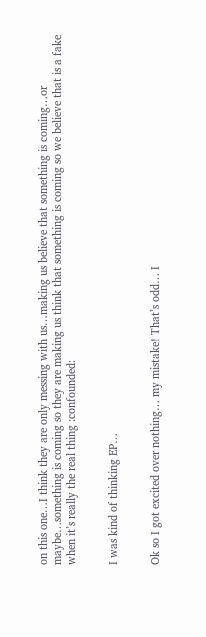on this one…I think they are only messing with us…making us believe that something is coming…or maybe…something is coming so they are making us think that something is coming so we believe that is a fake when it’s really the real thing :confounded:


I was kind of thinking EP…


Ok so I got excited over nothing… my mistake! That’s odd… I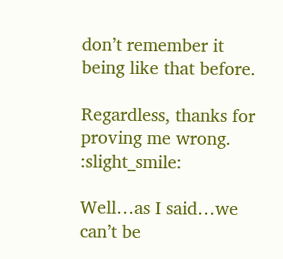don’t remember it being like that before.

Regardless, thanks for proving me wrong. :slight_smile:

Well…as I said…we can’t be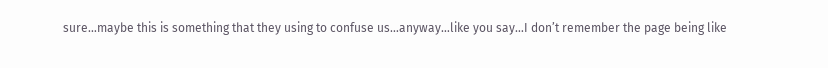sure…maybe this is something that they using to confuse us…anyway…like you say…I don’t remember the page being like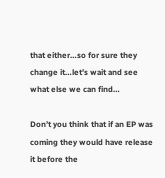that either…so for sure they change it…let’s wait and see what else we can find…

Don’t you think that if an EP was coming they would have release it before the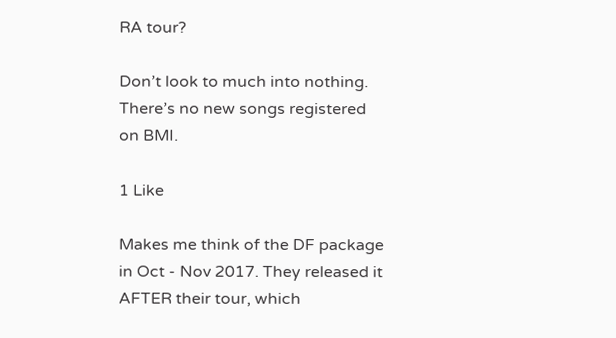RA tour?

Don’t look to much into nothing. There’s no new songs registered on BMI.

1 Like

Makes me think of the DF package in Oct - Nov 2017. They released it AFTER their tour, which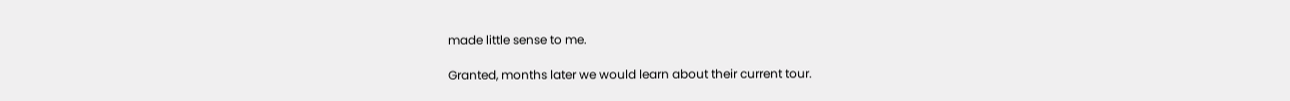made little sense to me.

Granted, months later we would learn about their current tour.